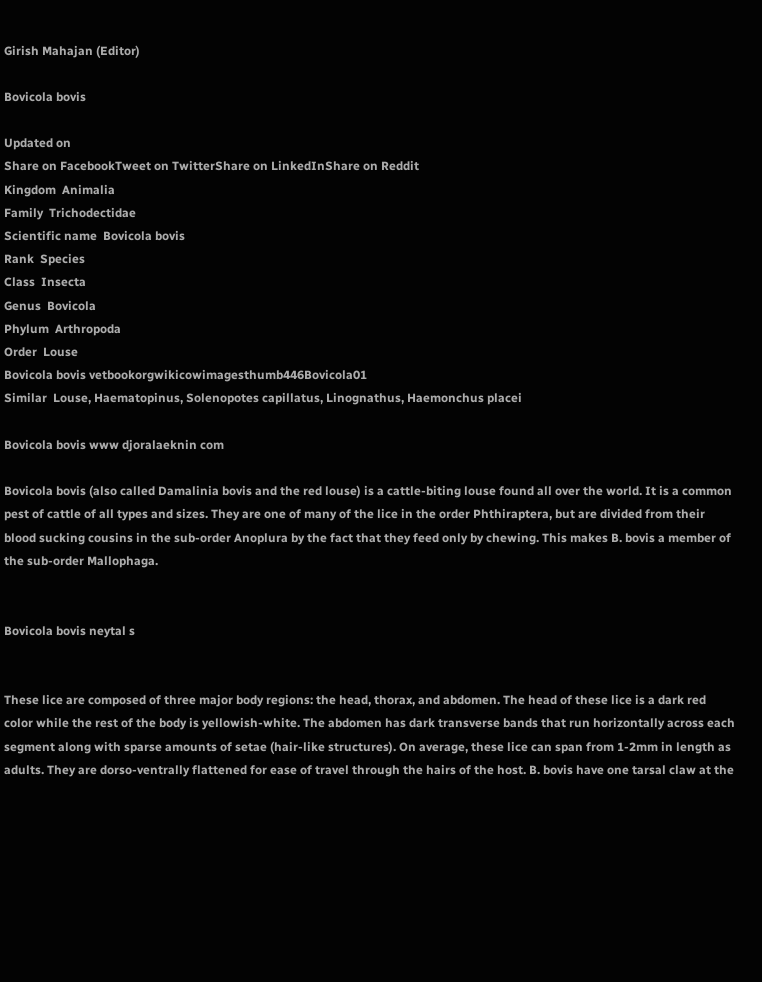Girish Mahajan (Editor)

Bovicola bovis

Updated on
Share on FacebookTweet on TwitterShare on LinkedInShare on Reddit
Kingdom  Animalia
Family  Trichodectidae
Scientific name  Bovicola bovis
Rank  Species
Class  Insecta
Genus  Bovicola
Phylum  Arthropoda
Order  Louse
Bovicola bovis vetbookorgwikicowimagesthumb446Bovicola01
Similar  Louse, Haematopinus, Solenopotes capillatus, Linognathus, Haemonchus placei

Bovicola bovis www djoralaeknin com

Bovicola bovis (also called Damalinia bovis and the red louse) is a cattle-biting louse found all over the world. It is a common pest of cattle of all types and sizes. They are one of many of the lice in the order Phthiraptera, but are divided from their blood sucking cousins in the sub-order Anoplura by the fact that they feed only by chewing. This makes B. bovis a member of the sub-order Mallophaga.


Bovicola bovis neytal s


These lice are composed of three major body regions: the head, thorax, and abdomen. The head of these lice is a dark red color while the rest of the body is yellowish-white. The abdomen has dark transverse bands that run horizontally across each segment along with sparse amounts of setae (hair-like structures). On average, these lice can span from 1-2mm in length as adults. They are dorso-ventrally flattened for ease of travel through the hairs of the host. B. bovis have one tarsal claw at the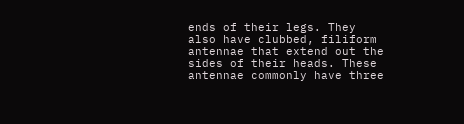ends of their legs. They also have clubbed, filiform antennae that extend out the sides of their heads. These antennae commonly have three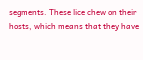segments. These lice chew on their hosts, which means that they have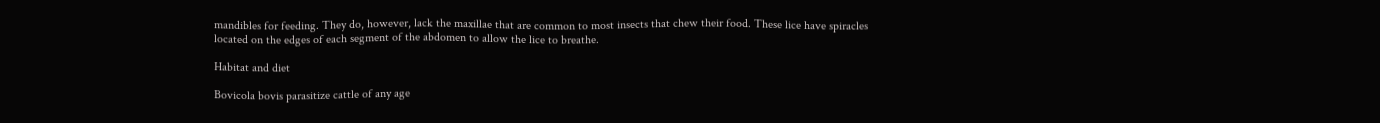mandibles for feeding. They do, however, lack the maxillae that are common to most insects that chew their food. These lice have spiracles located on the edges of each segment of the abdomen to allow the lice to breathe.

Habitat and diet

Bovicola bovis parasitize cattle of any age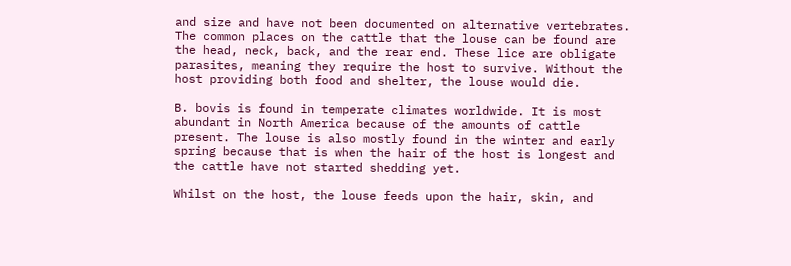and size and have not been documented on alternative vertebrates. The common places on the cattle that the louse can be found are the head, neck, back, and the rear end. These lice are obligate parasites, meaning they require the host to survive. Without the host providing both food and shelter, the louse would die.

B. bovis is found in temperate climates worldwide. It is most abundant in North America because of the amounts of cattle present. The louse is also mostly found in the winter and early spring because that is when the hair of the host is longest and the cattle have not started shedding yet.

Whilst on the host, the louse feeds upon the hair, skin, and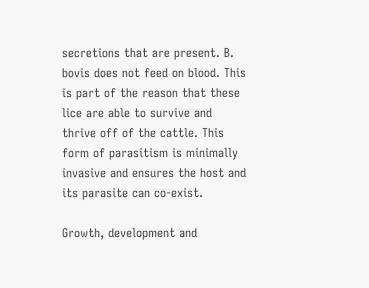secretions that are present. B. bovis does not feed on blood. This is part of the reason that these lice are able to survive and thrive off of the cattle. This form of parasitism is minimally invasive and ensures the host and its parasite can co-exist.

Growth, development and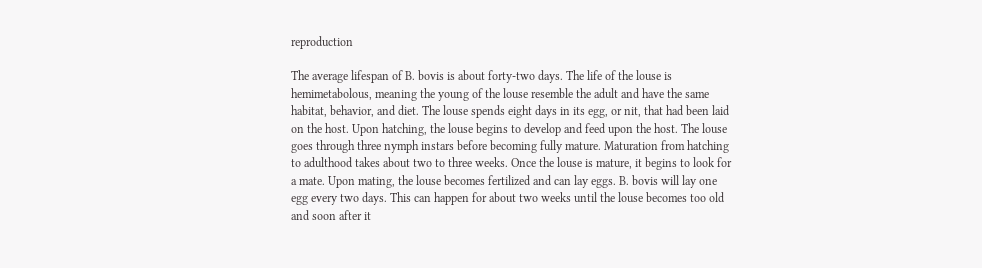reproduction

The average lifespan of B. bovis is about forty-two days. The life of the louse is hemimetabolous, meaning the young of the louse resemble the adult and have the same habitat, behavior, and diet. The louse spends eight days in its egg, or nit, that had been laid on the host. Upon hatching, the louse begins to develop and feed upon the host. The louse goes through three nymph instars before becoming fully mature. Maturation from hatching to adulthood takes about two to three weeks. Once the louse is mature, it begins to look for a mate. Upon mating, the louse becomes fertilized and can lay eggs. B. bovis will lay one egg every two days. This can happen for about two weeks until the louse becomes too old and soon after it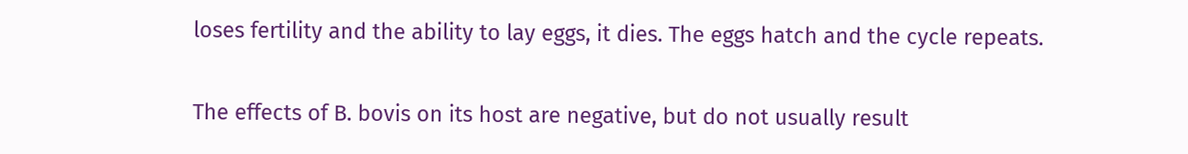loses fertility and the ability to lay eggs, it dies. The eggs hatch and the cycle repeats.


The effects of B. bovis on its host are negative, but do not usually result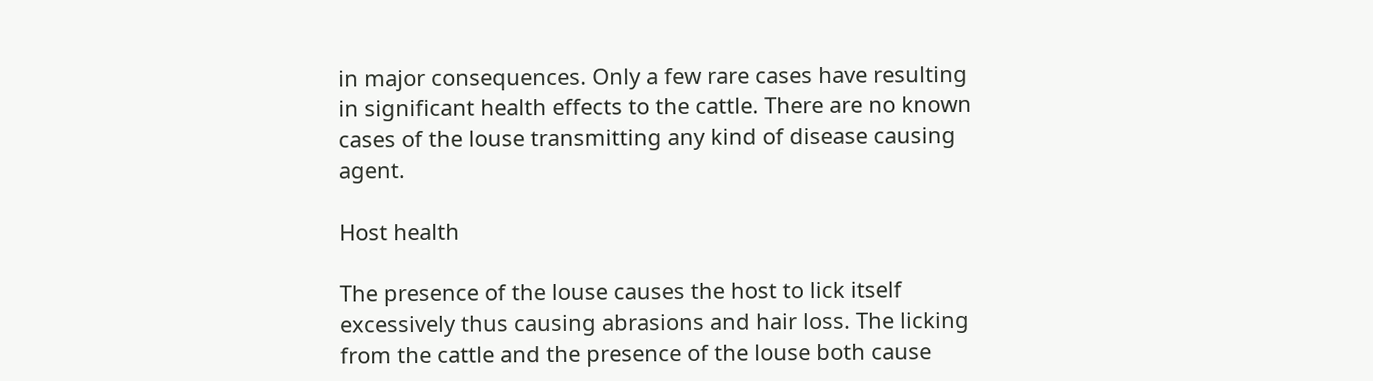in major consequences. Only a few rare cases have resulting in significant health effects to the cattle. There are no known cases of the louse transmitting any kind of disease causing agent.

Host health

The presence of the louse causes the host to lick itself excessively thus causing abrasions and hair loss. The licking from the cattle and the presence of the louse both cause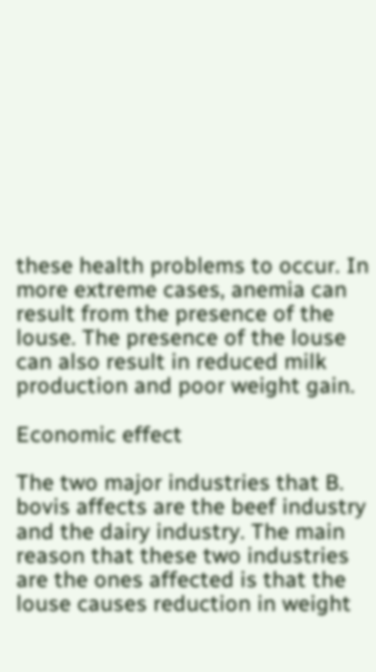these health problems to occur. In more extreme cases, anemia can result from the presence of the louse. The presence of the louse can also result in reduced milk production and poor weight gain.

Economic effect

The two major industries that B. bovis affects are the beef industry and the dairy industry. The main reason that these two industries are the ones affected is that the louse causes reduction in weight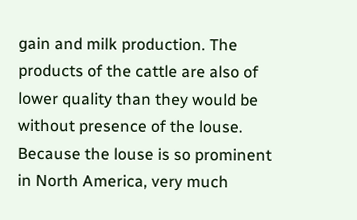gain and milk production. The products of the cattle are also of lower quality than they would be without presence of the louse. Because the louse is so prominent in North America, very much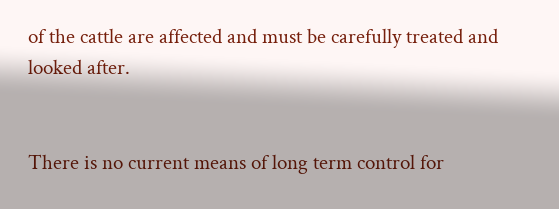of the cattle are affected and must be carefully treated and looked after.


There is no current means of long term control for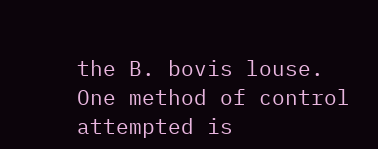the B. bovis louse. One method of control attempted is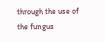through the use of the fungus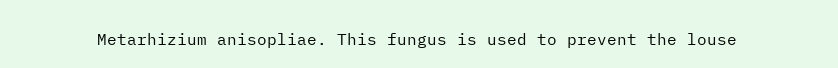Metarhizium anisopliae. This fungus is used to prevent the louse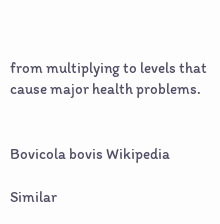from multiplying to levels that cause major health problems.


Bovicola bovis Wikipedia

Similar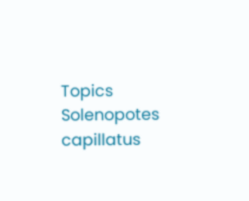Topics
Solenopotes capillatus